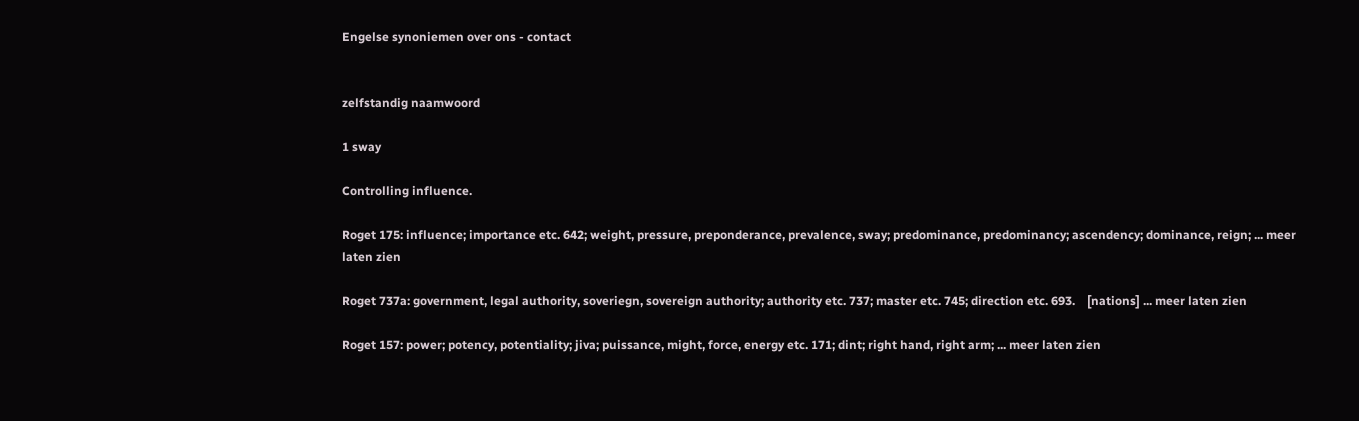Engelse synoniemen over ons - contact


zelfstandig naamwoord

1 sway

Controlling influence.

Roget 175: influence; importance etc. 642; weight, pressure, preponderance, prevalence, sway; predominance, predominancy; ascendency; dominance, reign; ... meer laten zien

Roget 737a: government, legal authority, soveriegn, sovereign authority; authority etc. 737; master etc. 745; direction etc. 693.    [nations] ... meer laten zien

Roget 157: power; potency, potentiality; jiva; puissance, might, force, energy etc. 171; dint; right hand, right arm; ... meer laten zien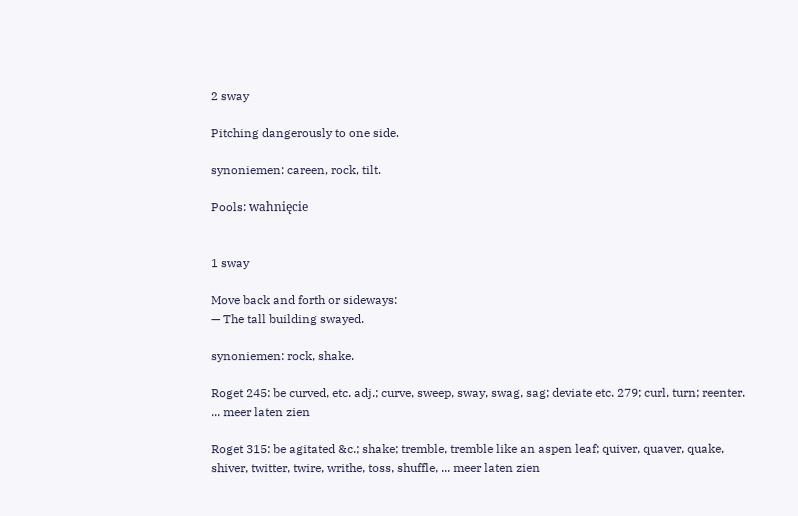2 sway

Pitching dangerously to one side.

synoniemen: careen, rock, tilt.

Pools: wahnięcie


1 sway

Move back and forth or sideways:
— The tall building swayed.

synoniemen: rock, shake.

Roget 245: be curved, etc. adj.; curve, sweep, sway, swag, sag; deviate etc. 279; curl, turn; reenter.    ... meer laten zien

Roget 315: be agitated &c.; shake; tremble, tremble like an aspen leaf; quiver, quaver, quake, shiver, twitter, twire, writhe, toss, shuffle, ... meer laten zien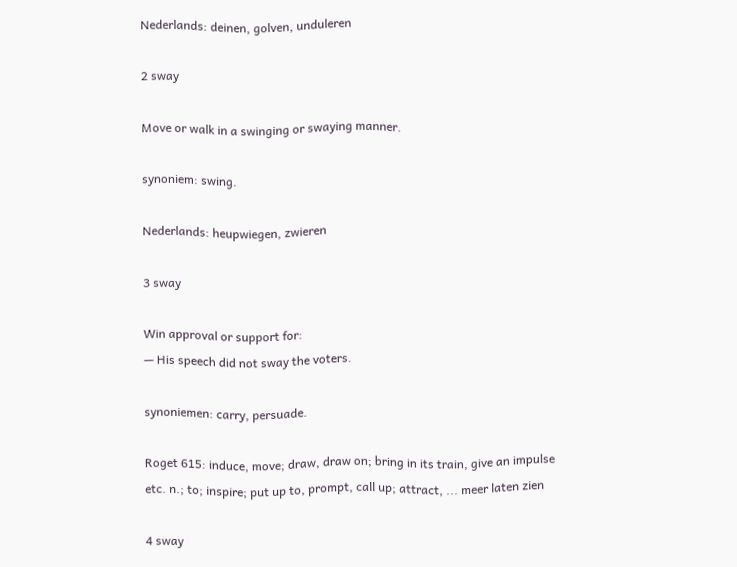Nederlands: deinen, golven, unduleren

2 sway

Move or walk in a swinging or swaying manner.

synoniem: swing.

Nederlands: heupwiegen, zwieren

3 sway

Win approval or support for:
— His speech did not sway the voters.

synoniemen: carry, persuade.

Roget 615: induce, move; draw, draw on; bring in its train, give an impulse etc. n.; to; inspire; put up to, prompt, call up; attract, ... meer laten zien

4 sway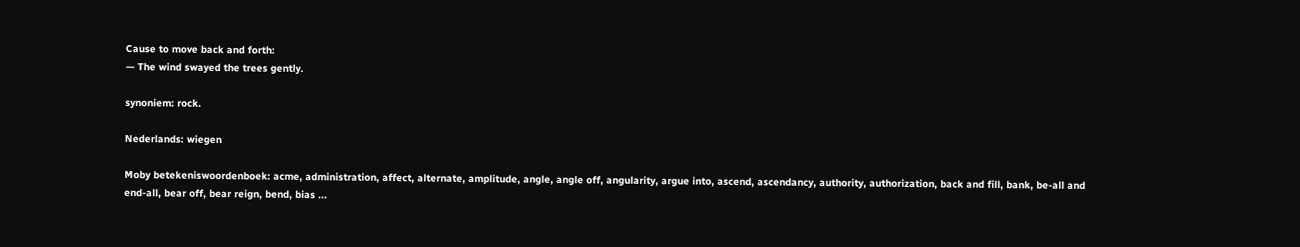Cause to move back and forth:
— The wind swayed the trees gently.

synoniem: rock.

Nederlands: wiegen

Moby betekeniswoordenboek: acme, administration, affect, alternate, amplitude, angle, angle off, angularity, argue into, ascend, ascendancy, authority, authorization, back and fill, bank, be-all and end-all, bear off, bear reign, bend, bias ...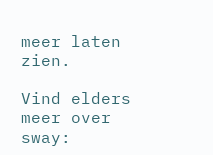meer laten zien.

Vind elders meer over sway: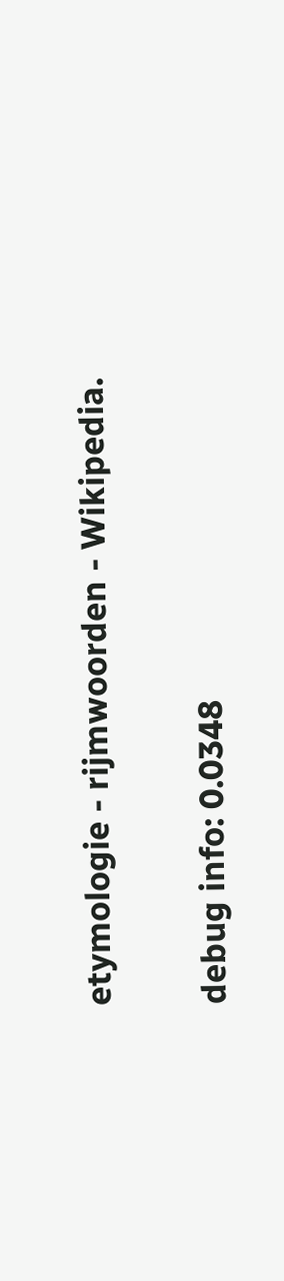etymologie - rijmwoorden - Wikipedia.

debug info: 0.0348